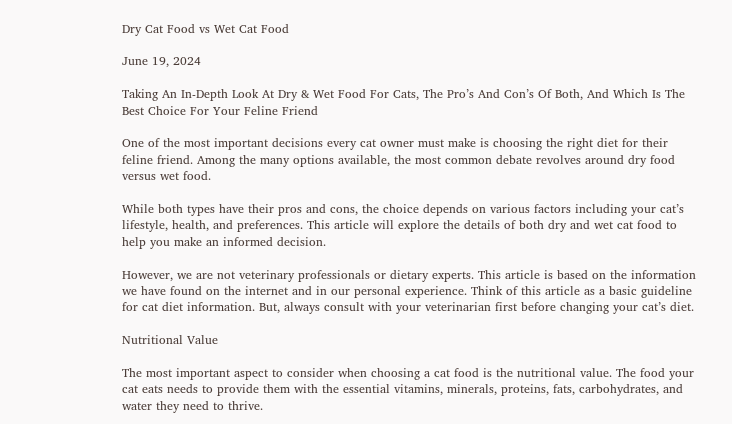Dry Cat Food vs Wet Cat Food

June 19, 2024

Taking An In-Depth Look At Dry & Wet Food For Cats, The Pro’s And Con’s Of Both, And Which Is The Best Choice For Your Feline Friend

One of the most important decisions every cat owner must make is choosing the right diet for their feline friend. Among the many options available, the most common debate revolves around dry food versus wet food.

While both types have their pros and cons, the choice depends on various factors including your cat’s lifestyle, health, and preferences. This article will explore the details of both dry and wet cat food to help you make an informed decision.

However, we are not veterinary professionals or dietary experts. This article is based on the information we have found on the internet and in our personal experience. Think of this article as a basic guideline for cat diet information. But, always consult with your veterinarian first before changing your cat’s diet.

Nutritional Value

The most important aspect to consider when choosing a cat food is the nutritional value. The food your cat eats needs to provide them with the essential vitamins, minerals, proteins, fats, carbohydrates, and water they need to thrive.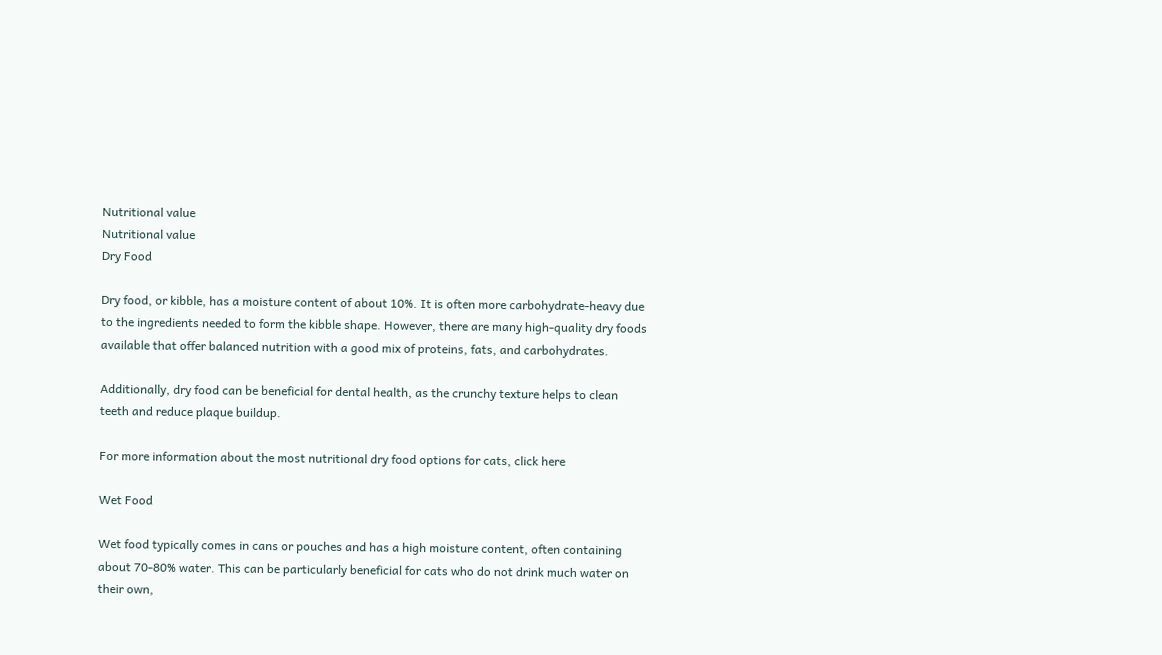Nutritional value
Nutritional value
Dry Food

Dry food, or kibble, has a moisture content of about 10%. It is often more carbohydrate-heavy due to the ingredients needed to form the kibble shape. However, there are many high-quality dry foods available that offer balanced nutrition with a good mix of proteins, fats, and carbohydrates.

Additionally, dry food can be beneficial for dental health, as the crunchy texture helps to clean teeth and reduce plaque buildup.

For more information about the most nutritional dry food options for cats, click here

Wet Food

Wet food typically comes in cans or pouches and has a high moisture content, often containing about 70-80% water. This can be particularly beneficial for cats who do not drink much water on their own,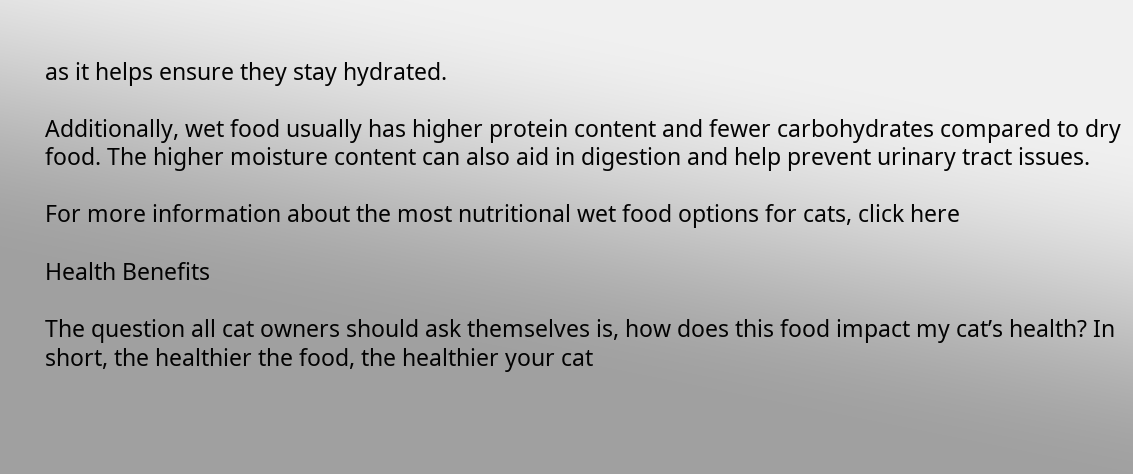as it helps ensure they stay hydrated.

Additionally, wet food usually has higher protein content and fewer carbohydrates compared to dry food. The higher moisture content can also aid in digestion and help prevent urinary tract issues.

For more information about the most nutritional wet food options for cats, click here

Health Benefits

The question all cat owners should ask themselves is, how does this food impact my cat’s health? In short, the healthier the food, the healthier your cat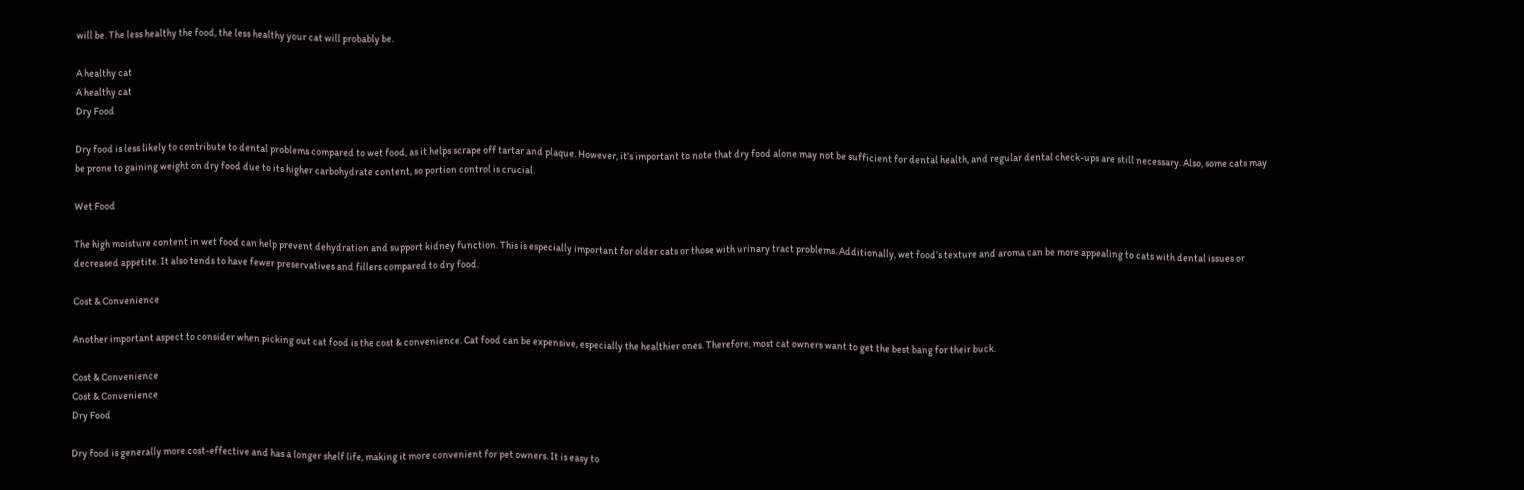will be. The less healthy the food, the less healthy your cat will probably be.

A healthy cat
A healthy cat
Dry Food

Dry food is less likely to contribute to dental problems compared to wet food, as it helps scrape off tartar and plaque. However, it’s important to note that dry food alone may not be sufficient for dental health, and regular dental check-ups are still necessary. Also, some cats may be prone to gaining weight on dry food due to its higher carbohydrate content, so portion control is crucial.

Wet Food

The high moisture content in wet food can help prevent dehydration and support kidney function. This is especially important for older cats or those with urinary tract problems. Additionally, wet food’s texture and aroma can be more appealing to cats with dental issues or decreased appetite. It also tends to have fewer preservatives and fillers compared to dry food.

Cost & Convenience

Another important aspect to consider when picking out cat food is the cost & convenience. Cat food can be expensive, especially the healthier ones. Therefore, most cat owners want to get the best bang for their buck.

Cost & Convenience
Cost & Convenience
Dry Food

Dry food is generally more cost-effective and has a longer shelf life, making it more convenient for pet owners. It is easy to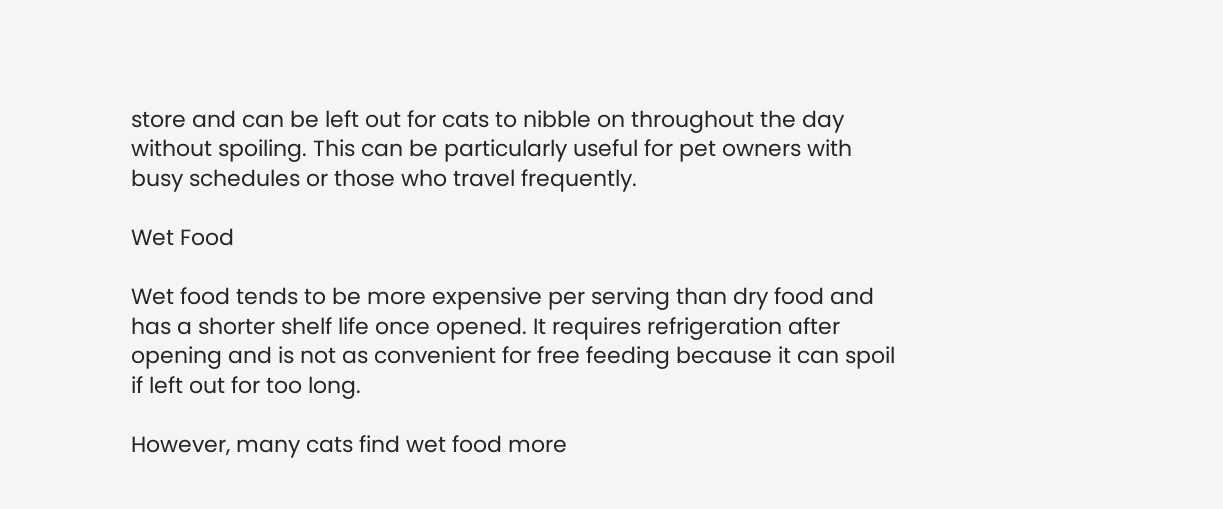store and can be left out for cats to nibble on throughout the day without spoiling. This can be particularly useful for pet owners with busy schedules or those who travel frequently.

Wet Food

Wet food tends to be more expensive per serving than dry food and has a shorter shelf life once opened. It requires refrigeration after opening and is not as convenient for free feeding because it can spoil if left out for too long.

However, many cats find wet food more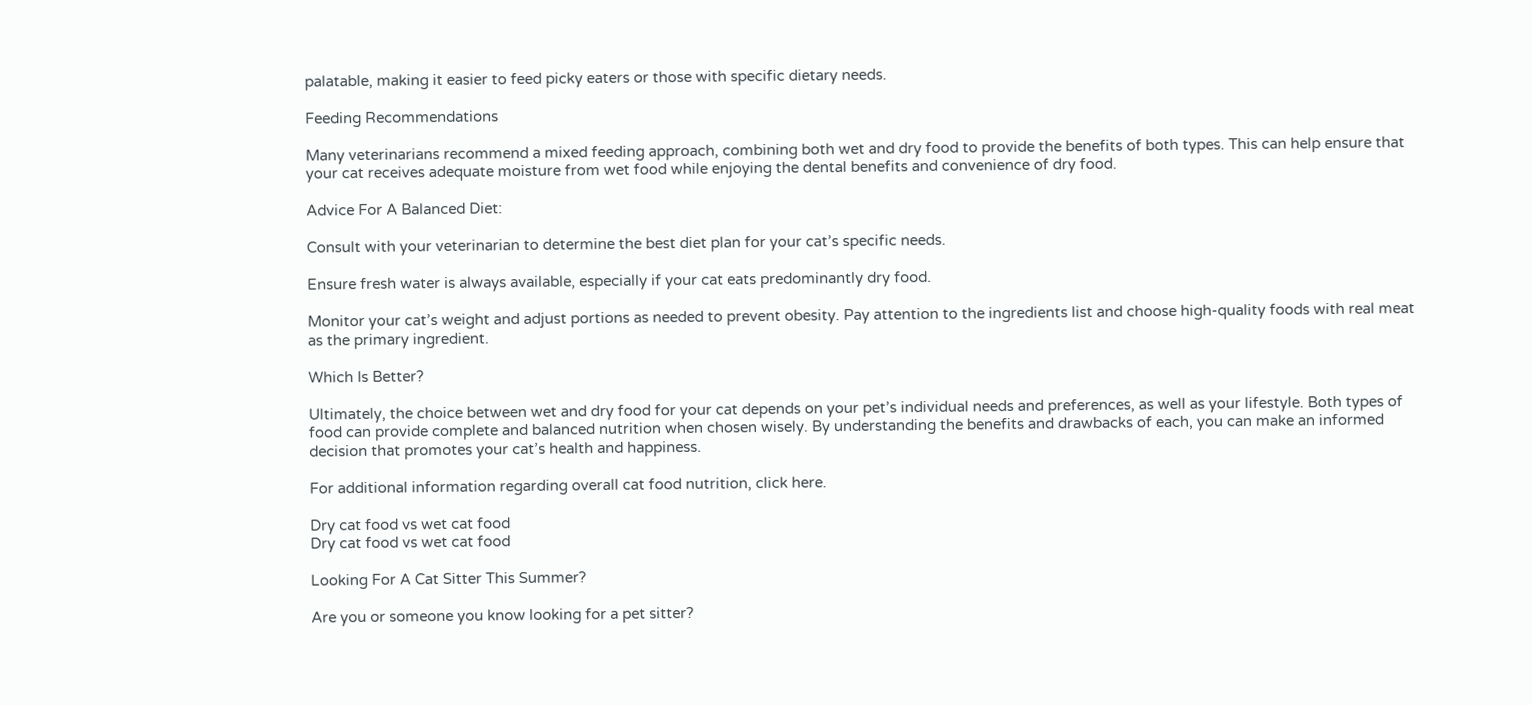palatable, making it easier to feed picky eaters or those with specific dietary needs.

Feeding Recommendations

Many veterinarians recommend a mixed feeding approach, combining both wet and dry food to provide the benefits of both types. This can help ensure that your cat receives adequate moisture from wet food while enjoying the dental benefits and convenience of dry food.

Advice For A Balanced Diet:

Consult with your veterinarian to determine the best diet plan for your cat’s specific needs.

Ensure fresh water is always available, especially if your cat eats predominantly dry food.

Monitor your cat’s weight and adjust portions as needed to prevent obesity. Pay attention to the ingredients list and choose high-quality foods with real meat as the primary ingredient.

Which Is Better?

Ultimately, the choice between wet and dry food for your cat depends on your pet’s individual needs and preferences, as well as your lifestyle. Both types of food can provide complete and balanced nutrition when chosen wisely. By understanding the benefits and drawbacks of each, you can make an informed decision that promotes your cat’s health and happiness.

For additional information regarding overall cat food nutrition, click here.

Dry cat food vs wet cat food
Dry cat food vs wet cat food

Looking For A Cat Sitter This Summer?

Are you or someone you know looking for a pet sitter?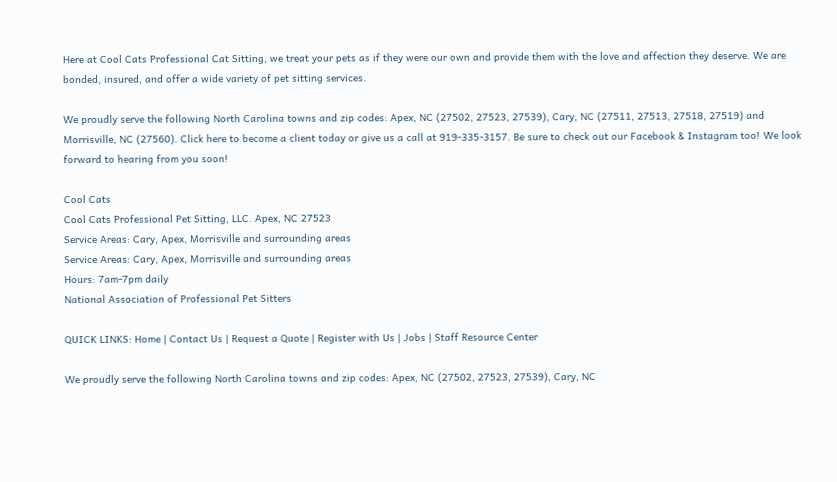Here at Cool Cats Professional Cat Sitting, we treat your pets as if they were our own and provide them with the love and affection they deserve. We are bonded, insured, and offer a wide variety of pet sitting services.

We proudly serve the following North Carolina towns and zip codes: Apex, NC (27502, 27523, 27539), Cary, NC (27511, 27513, 27518, 27519) and Morrisville, NC (27560). Click here to become a client today or give us a call at 919-335-3157. Be sure to check out our Facebook & Instagram too! We look forward to hearing from you soon!

Cool Cats
Cool Cats Professional Pet Sitting, LLC. Apex, NC 27523
Service Areas: Cary, Apex, Morrisville and surrounding areas
Service Areas: Cary, Apex, Morrisville and surrounding areas
Hours: 7am-7pm daily
National Association of Professional Pet Sitters

QUICK LINKS: Home | Contact Us | Request a Quote | Register with Us | Jobs | Staff Resource Center

We proudly serve the following North Carolina towns and zip codes: Apex, NC (27502, 27523, 27539), Cary, NC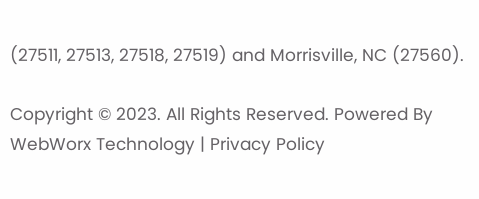(27511, 27513, 27518, 27519) and Morrisville, NC (27560).

Copyright © 2023. All Rights Reserved. Powered By WebWorx Technology | Privacy Policy